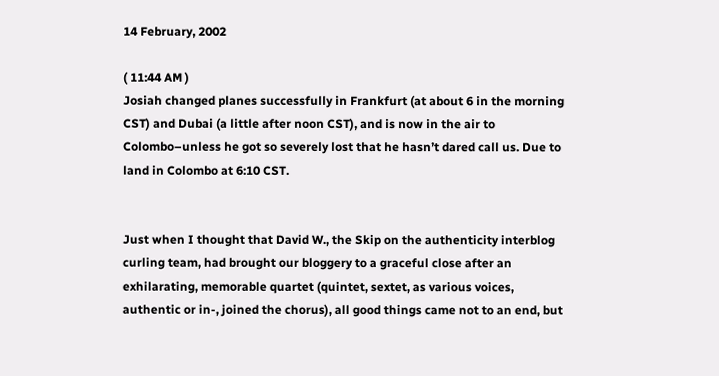14 February, 2002

( 11:44 AM )
Josiah changed planes successfully in Frankfurt (at about 6 in the morning CST) and Dubai (a little after noon CST), and is now in the air to Colombo–unless he got so severely lost that he hasn’t dared call us. Due to land in Colombo at 6:10 CST.


Just when I thought that David W., the Skip on the authenticity interblog curling team, had brought our bloggery to a graceful close after an exhilarating, memorable quartet (quintet, sextet, as various voices, authentic or in-, joined the chorus), all good things came not to an end, but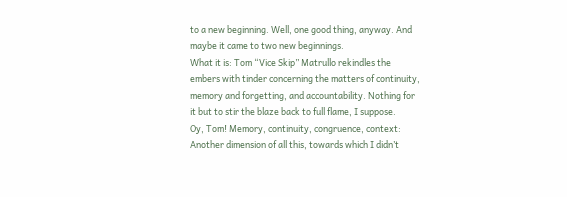to a new beginning. Well, one good thing, anyway. And maybe it came to two new beginnings.
What it is: Tom “Vice Skip” Matrullo rekindles the embers with tinder concerning the matters of continuity, memory and forgetting, and accountability. Nothing for it but to stir the blaze back to full flame, I suppose.
Oy, Tom! Memory, continuity, congruence, context: Another dimension of all this, towards which I didn’t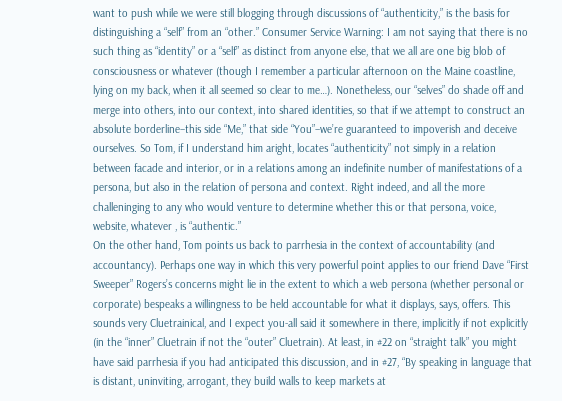want to push while we were still blogging through discussions of “authenticity,” is the basis for distinguishing a “self” from an “other.” Consumer Service Warning: I am not saying that there is no such thing as “identity” or a “self” as distinct from anyone else, that we all are one big blob of consciousness or whatever (though I remember a particular afternoon on the Maine coastline, lying on my back, when it all seemed so clear to me…). Nonetheless, our “selves” do shade off and merge into others, into our context, into shared identities, so that if we attempt to construct an absolute borderline–this side “Me,” that side “You”–we’re guaranteed to impoverish and deceive ourselves. So Tom, if I understand him aright, locates “authenticity” not simply in a relation between facade and interior, or in a relations among an indefinite number of manifestations of a persona, but also in the relation of persona and context. Right indeed, and all the more challeninging to any who would venture to determine whether this or that persona, voice, website, whatever , is “authentic.”
On the other hand, Tom points us back to parrhesia in the context of accountability (and accountancy). Perhaps one way in which this very powerful point applies to our friend Dave “First Sweeper” Rogers’s concerns might lie in the extent to which a web persona (whether personal or corporate) bespeaks a willingness to be held accountable for what it displays, says, offers. This sounds very Cluetrainical, and I expect you-all said it somewhere in there, implicitly if not explicitly (in the “inner” Cluetrain if not the “outer” Cluetrain). At least, in #22 on “straight talk” you might have said parrhesia if you had anticipated this discussion, and in #27, “By speaking in language that is distant, uninviting, arrogant, they build walls to keep markets at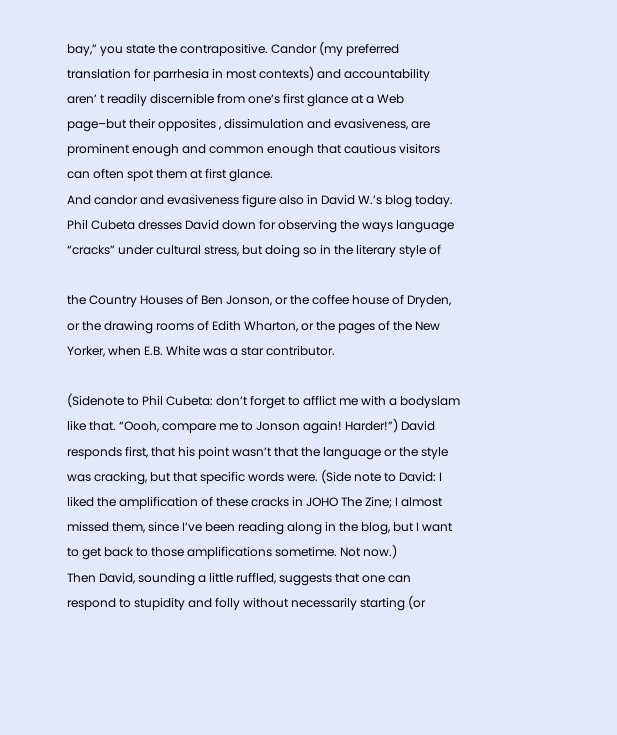bay,” you state the contrapositive. Candor (my preferred translation for parrhesia in most contexts) and accountability aren’ t readily discernible from one’s first glance at a Web page–but their opposites , dissimulation and evasiveness, are prominent enough and common enough that cautious visitors can often spot them at first glance.
And candor and evasiveness figure also in David W.’s blog today. Phil Cubeta dresses David down for observing the ways language “cracks” under cultural stress, but doing so in the literary style of

the Country Houses of Ben Jonson, or the coffee house of Dryden, or the drawing rooms of Edith Wharton, or the pages of the New Yorker, when E.B. White was a star contributor.

(Sidenote to Phil Cubeta: don’t forget to afflict me with a bodyslam like that. “Oooh, compare me to Jonson again! Harder!”) David responds first, that his point wasn’t that the language or the style was cracking, but that specific words were. (Side note to David: I liked the amplification of these cracks in JOHO The Zine; I almost missed them, since I’ve been reading along in the blog, but I want to get back to those amplifications sometime. Not now.)
Then David, sounding a little ruffled, suggests that one can respond to stupidity and folly without necessarily starting (or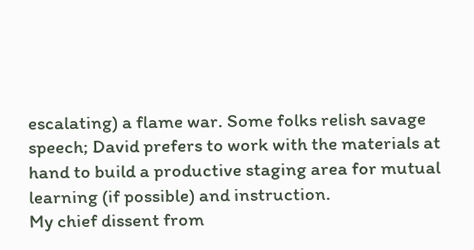escalating) a flame war. Some folks relish savage speech; David prefers to work with the materials at hand to build a productive staging area for mutual learning (if possible) and instruction.
My chief dissent from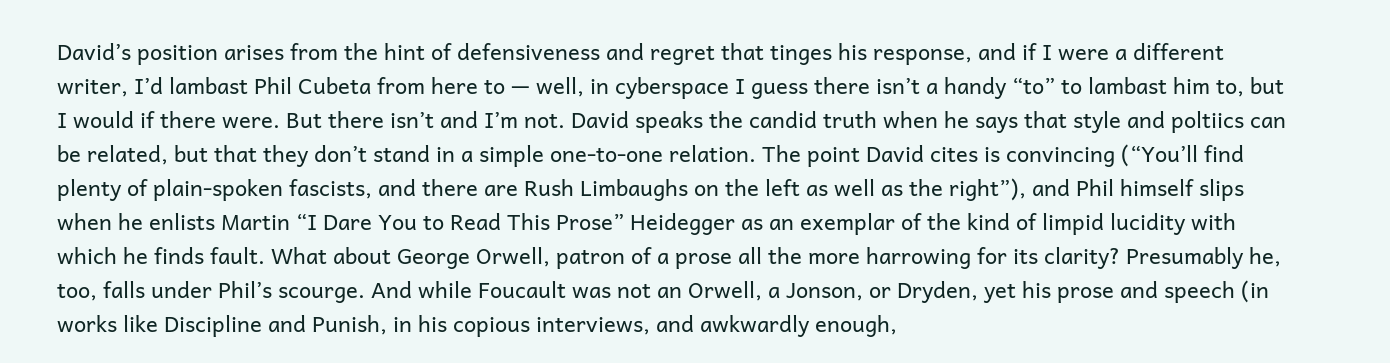David’s position arises from the hint of defensiveness and regret that tinges his response, and if I were a different writer, I’d lambast Phil Cubeta from here to — well, in cyberspace I guess there isn’t a handy “to” to lambast him to, but I would if there were. But there isn’t and I’m not. David speaks the candid truth when he says that style and poltiics can be related, but that they don’t stand in a simple one-to-one relation. The point David cites is convincing (“You’ll find plenty of plain-spoken fascists, and there are Rush Limbaughs on the left as well as the right”), and Phil himself slips when he enlists Martin “I Dare You to Read This Prose” Heidegger as an exemplar of the kind of limpid lucidity with which he finds fault. What about George Orwell, patron of a prose all the more harrowing for its clarity? Presumably he, too, falls under Phil’s scourge. And while Foucault was not an Orwell, a Jonson, or Dryden, yet his prose and speech (in works like Discipline and Punish, in his copious interviews, and awkwardly enough,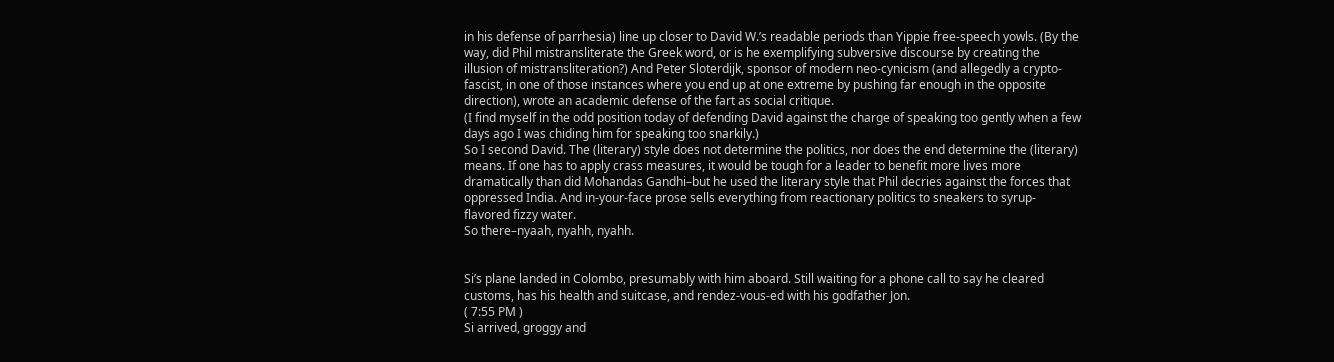in his defense of parrhesia) line up closer to David W.’s readable periods than Yippie free-speech yowls. (By the way, did Phil mistransliterate the Greek word, or is he exemplifying subversive discourse by creating the illusion of mistransliteration?) And Peter Sloterdijk, sponsor of modern neo-cynicism (and allegedly a crypto-fascist, in one of those instances where you end up at one extreme by pushing far enough in the opposite direction), wrote an academic defense of the fart as social critique.
(I find myself in the odd position today of defending David against the charge of speaking too gently when a few days ago I was chiding him for speaking too snarkily.)
So I second David. The (literary) style does not determine the politics, nor does the end determine the (literary) means. If one has to apply crass measures, it would be tough for a leader to benefit more lives more dramatically than did Mohandas Gandhi–but he used the literary style that Phil decries against the forces that oppressed India. And in-your-face prose sells everything from reactionary politics to sneakers to syrup-flavored fizzy water.
So there–nyaah, nyahh, nyahh.


Si’s plane landed in Colombo, presumably with him aboard. Still waiting for a phone call to say he cleared customs, has his health and suitcase, and rendez-vous-ed with his godfather Jon.
( 7:55 PM )
Si arrived, groggy and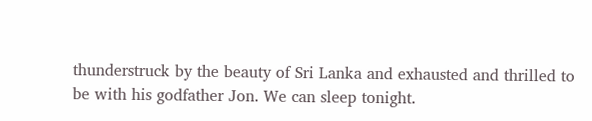thunderstruck by the beauty of Sri Lanka and exhausted and thrilled to be with his godfather Jon. We can sleep tonight.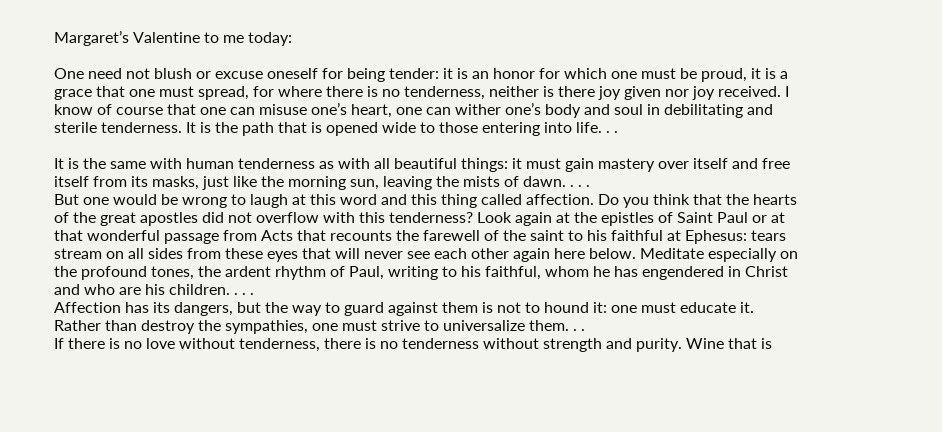Margaret’s Valentine to me today:

One need not blush or excuse oneself for being tender: it is an honor for which one must be proud, it is a grace that one must spread, for where there is no tenderness, neither is there joy given nor joy received. I know of course that one can misuse one’s heart, one can wither one’s body and soul in debilitating and sterile tenderness. It is the path that is opened wide to those entering into life. . .

It is the same with human tenderness as with all beautiful things: it must gain mastery over itself and free itself from its masks, just like the morning sun, leaving the mists of dawn. . . .
But one would be wrong to laugh at this word and this thing called affection. Do you think that the hearts of the great apostles did not overflow with this tenderness? Look again at the epistles of Saint Paul or at that wonderful passage from Acts that recounts the farewell of the saint to his faithful at Ephesus: tears stream on all sides from these eyes that will never see each other again here below. Meditate especially on the profound tones, the ardent rhythm of Paul, writing to his faithful, whom he has engendered in Christ and who are his children. . . .
Affection has its dangers, but the way to guard against them is not to hound it: one must educate it. Rather than destroy the sympathies, one must strive to universalize them. . .
If there is no love without tenderness, there is no tenderness without strength and purity. Wine that is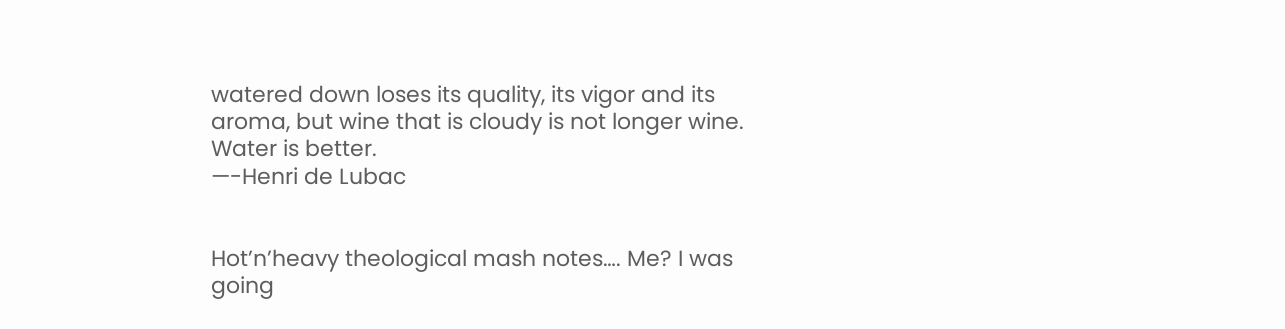watered down loses its quality, its vigor and its aroma, but wine that is cloudy is not longer wine. Water is better.
—-Henri de Lubac


Hot’n’heavy theological mash notes…. Me? I was going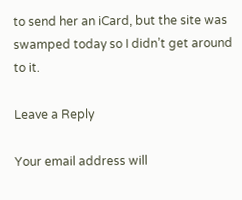to send her an iCard, but the site was swamped today so I didn’t get around to it.

Leave a Reply

Your email address will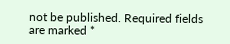not be published. Required fields are marked *